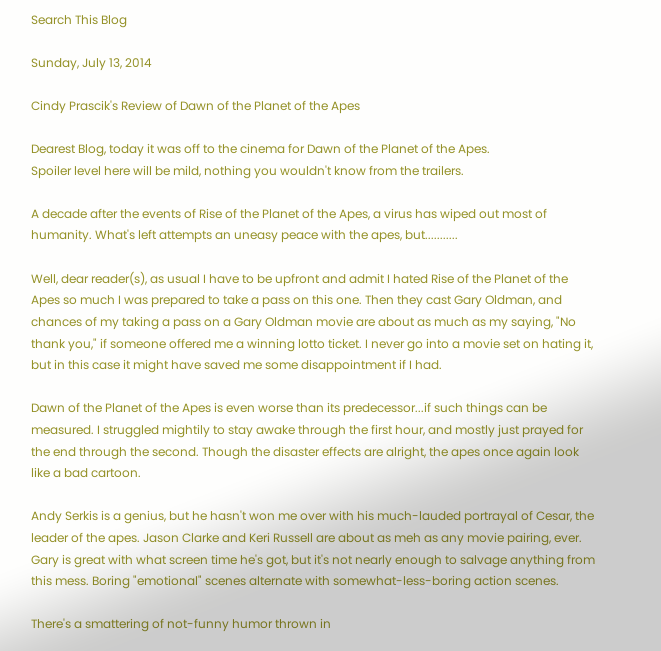Search This Blog

Sunday, July 13, 2014

Cindy Prascik's Review of Dawn of the Planet of the Apes

Dearest Blog, today it was off to the cinema for Dawn of the Planet of the Apes.
Spoiler level here will be mild, nothing you wouldn't know from the trailers.

A decade after the events of Rise of the Planet of the Apes, a virus has wiped out most of humanity. What's left attempts an uneasy peace with the apes, but...........

Well, dear reader(s), as usual I have to be upfront and admit I hated Rise of the Planet of the Apes so much I was prepared to take a pass on this one. Then they cast Gary Oldman, and chances of my taking a pass on a Gary Oldman movie are about as much as my saying, "No thank you," if someone offered me a winning lotto ticket. I never go into a movie set on hating it, but in this case it might have saved me some disappointment if I had.

Dawn of the Planet of the Apes is even worse than its predecessor...if such things can be measured. I struggled mightily to stay awake through the first hour, and mostly just prayed for the end through the second. Though the disaster effects are alright, the apes once again look like a bad cartoon.

Andy Serkis is a genius, but he hasn't won me over with his much-lauded portrayal of Cesar, the leader of the apes. Jason Clarke and Keri Russell are about as meh as any movie pairing, ever. Gary is great with what screen time he's got, but it's not nearly enough to salvage anything from this mess. Boring "emotional" scenes alternate with somewhat-less-boring action scenes.

There's a smattering of not-funny humor thrown in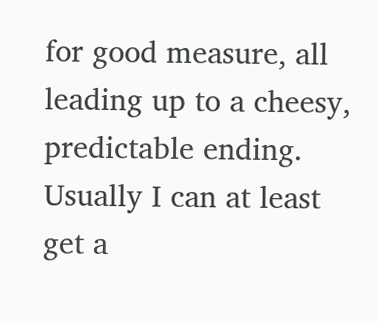for good measure, all leading up to a cheesy, predictable ending. Usually I can at least get a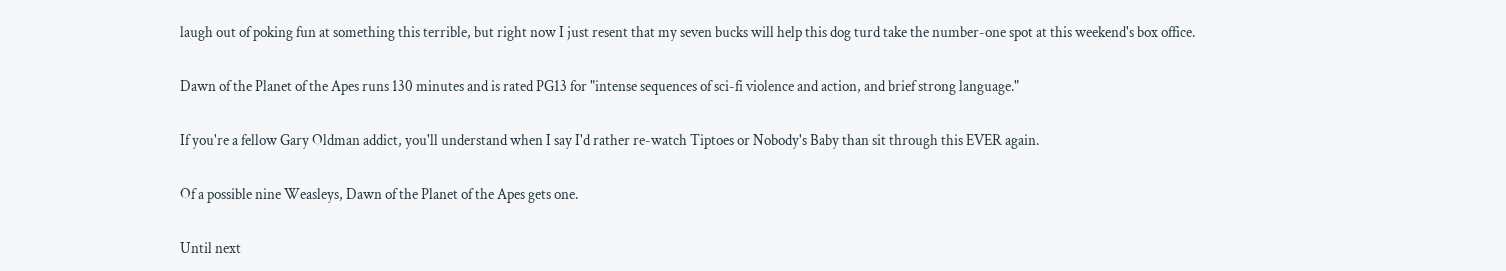laugh out of poking fun at something this terrible, but right now I just resent that my seven bucks will help this dog turd take the number-one spot at this weekend's box office.

Dawn of the Planet of the Apes runs 130 minutes and is rated PG13 for "intense sequences of sci-fi violence and action, and brief strong language."

If you're a fellow Gary Oldman addict, you'll understand when I say I'd rather re-watch Tiptoes or Nobody's Baby than sit through this EVER again.

Of a possible nine Weasleys, Dawn of the Planet of the Apes gets one.

Until next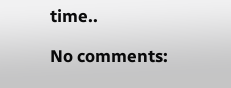time..

No comments: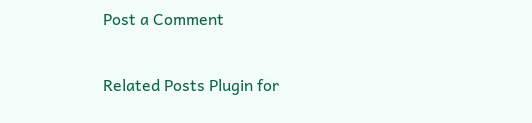Post a Comment

Related Posts Plugin for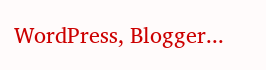WordPress, Blogger...